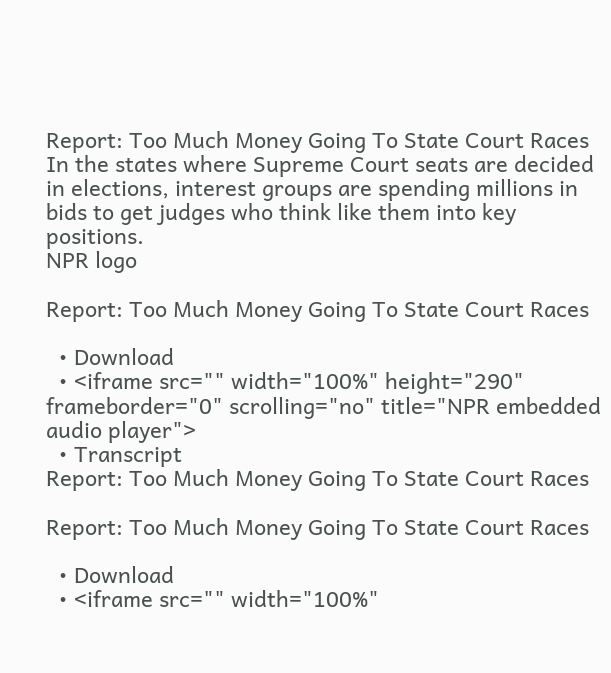Report: Too Much Money Going To State Court Races In the states where Supreme Court seats are decided in elections, interest groups are spending millions in bids to get judges who think like them into key positions.
NPR logo

Report: Too Much Money Going To State Court Races

  • Download
  • <iframe src="" width="100%" height="290" frameborder="0" scrolling="no" title="NPR embedded audio player">
  • Transcript
Report: Too Much Money Going To State Court Races

Report: Too Much Money Going To State Court Races

  • Download
  • <iframe src="" width="100%"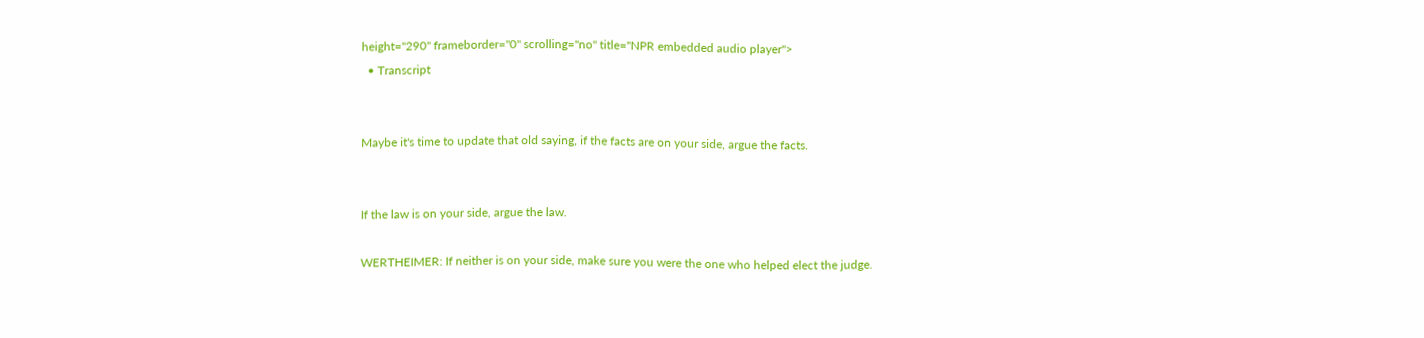height="290" frameborder="0" scrolling="no" title="NPR embedded audio player">
  • Transcript


Maybe it's time to update that old saying, if the facts are on your side, argue the facts.


If the law is on your side, argue the law.

WERTHEIMER: If neither is on your side, make sure you were the one who helped elect the judge.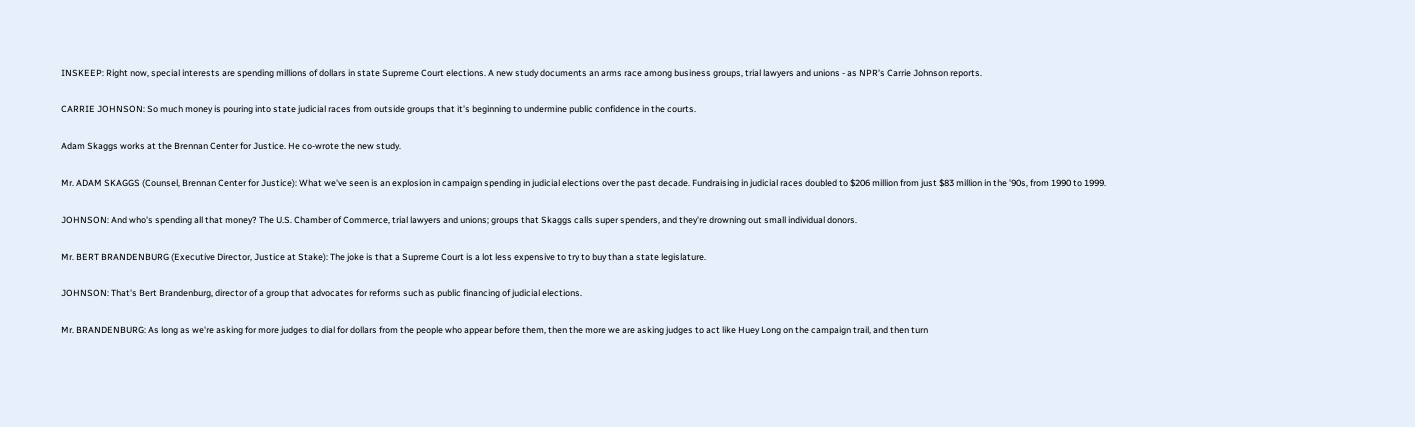INSKEEP: Right now, special interests are spending millions of dollars in state Supreme Court elections. A new study documents an arms race among business groups, trial lawyers and unions - as NPR's Carrie Johnson reports.

CARRIE JOHNSON: So much money is pouring into state judicial races from outside groups that it's beginning to undermine public confidence in the courts.

Adam Skaggs works at the Brennan Center for Justice. He co-wrote the new study.

Mr. ADAM SKAGGS (Counsel, Brennan Center for Justice): What we've seen is an explosion in campaign spending in judicial elections over the past decade. Fundraising in judicial races doubled to $206 million from just $83 million in the '90s, from 1990 to 1999.

JOHNSON: And who's spending all that money? The U.S. Chamber of Commerce, trial lawyers and unions; groups that Skaggs calls super spenders, and they're drowning out small individual donors.

Mr. BERT BRANDENBURG (Executive Director, Justice at Stake): The joke is that a Supreme Court is a lot less expensive to try to buy than a state legislature.

JOHNSON: That's Bert Brandenburg, director of a group that advocates for reforms such as public financing of judicial elections.

Mr. BRANDENBURG: As long as we're asking for more judges to dial for dollars from the people who appear before them, then the more we are asking judges to act like Huey Long on the campaign trail, and then turn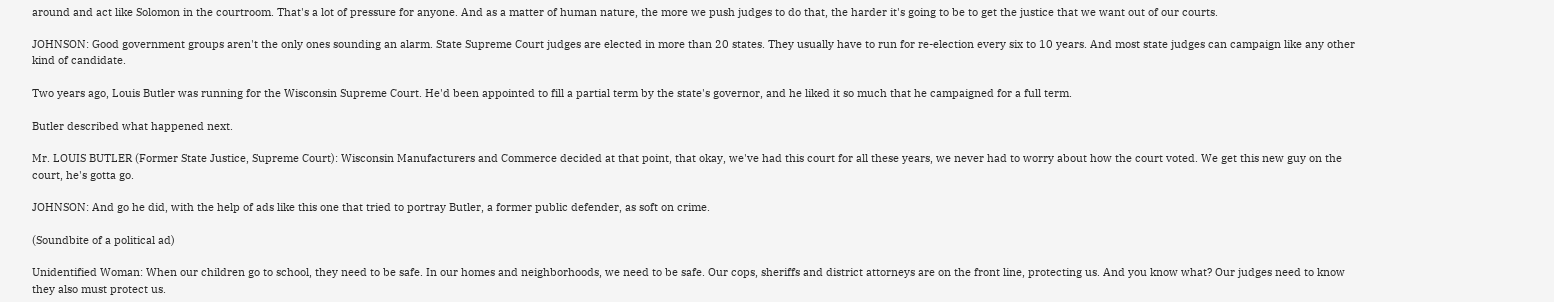around and act like Solomon in the courtroom. That's a lot of pressure for anyone. And as a matter of human nature, the more we push judges to do that, the harder it's going to be to get the justice that we want out of our courts.

JOHNSON: Good government groups aren't the only ones sounding an alarm. State Supreme Court judges are elected in more than 20 states. They usually have to run for re-election every six to 10 years. And most state judges can campaign like any other kind of candidate.

Two years ago, Louis Butler was running for the Wisconsin Supreme Court. He'd been appointed to fill a partial term by the state's governor, and he liked it so much that he campaigned for a full term.

Butler described what happened next.

Mr. LOUIS BUTLER (Former State Justice, Supreme Court): Wisconsin Manufacturers and Commerce decided at that point, that okay, we've had this court for all these years, we never had to worry about how the court voted. We get this new guy on the court, he's gotta go.

JOHNSON: And go he did, with the help of ads like this one that tried to portray Butler, a former public defender, as soft on crime.

(Soundbite of a political ad)

Unidentified Woman: When our children go to school, they need to be safe. In our homes and neighborhoods, we need to be safe. Our cops, sheriffs and district attorneys are on the front line, protecting us. And you know what? Our judges need to know they also must protect us.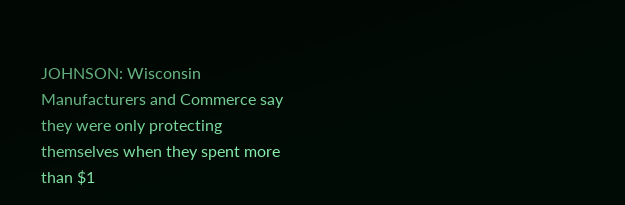JOHNSON: Wisconsin Manufacturers and Commerce say they were only protecting themselves when they spent more than $1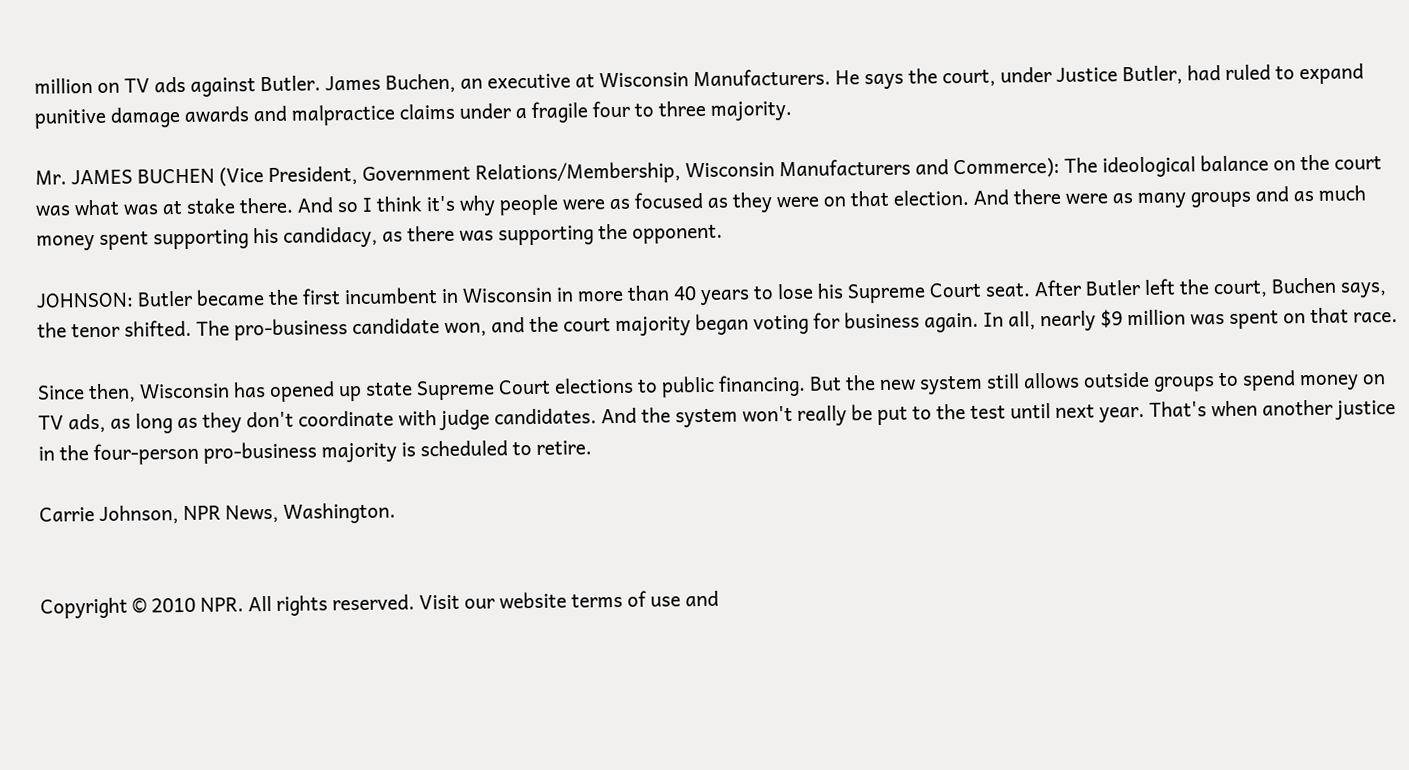million on TV ads against Butler. James Buchen, an executive at Wisconsin Manufacturers. He says the court, under Justice Butler, had ruled to expand punitive damage awards and malpractice claims under a fragile four to three majority.

Mr. JAMES BUCHEN (Vice President, Government Relations/Membership, Wisconsin Manufacturers and Commerce): The ideological balance on the court was what was at stake there. And so I think it's why people were as focused as they were on that election. And there were as many groups and as much money spent supporting his candidacy, as there was supporting the opponent.

JOHNSON: Butler became the first incumbent in Wisconsin in more than 40 years to lose his Supreme Court seat. After Butler left the court, Buchen says, the tenor shifted. The pro-business candidate won, and the court majority began voting for business again. In all, nearly $9 million was spent on that race.

Since then, Wisconsin has opened up state Supreme Court elections to public financing. But the new system still allows outside groups to spend money on TV ads, as long as they don't coordinate with judge candidates. And the system won't really be put to the test until next year. That's when another justice in the four-person pro-business majority is scheduled to retire.

Carrie Johnson, NPR News, Washington.


Copyright © 2010 NPR. All rights reserved. Visit our website terms of use and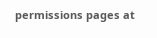permissions pages at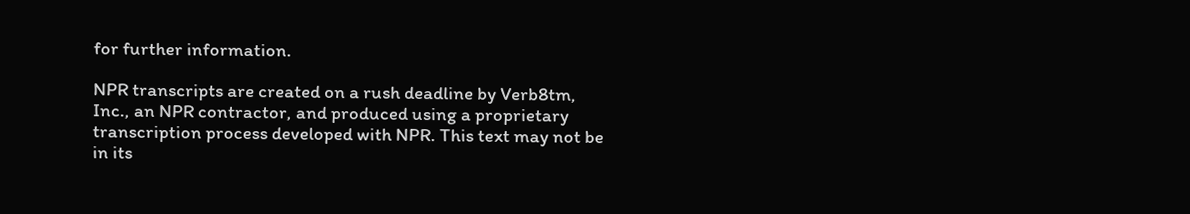for further information.

NPR transcripts are created on a rush deadline by Verb8tm, Inc., an NPR contractor, and produced using a proprietary transcription process developed with NPR. This text may not be in its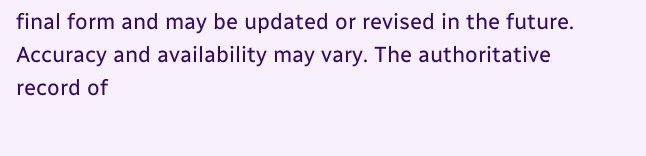final form and may be updated or revised in the future. Accuracy and availability may vary. The authoritative record of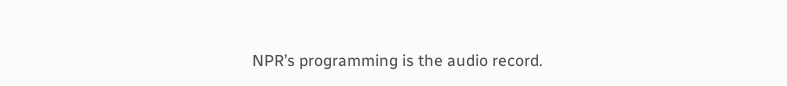NPR’s programming is the audio record.